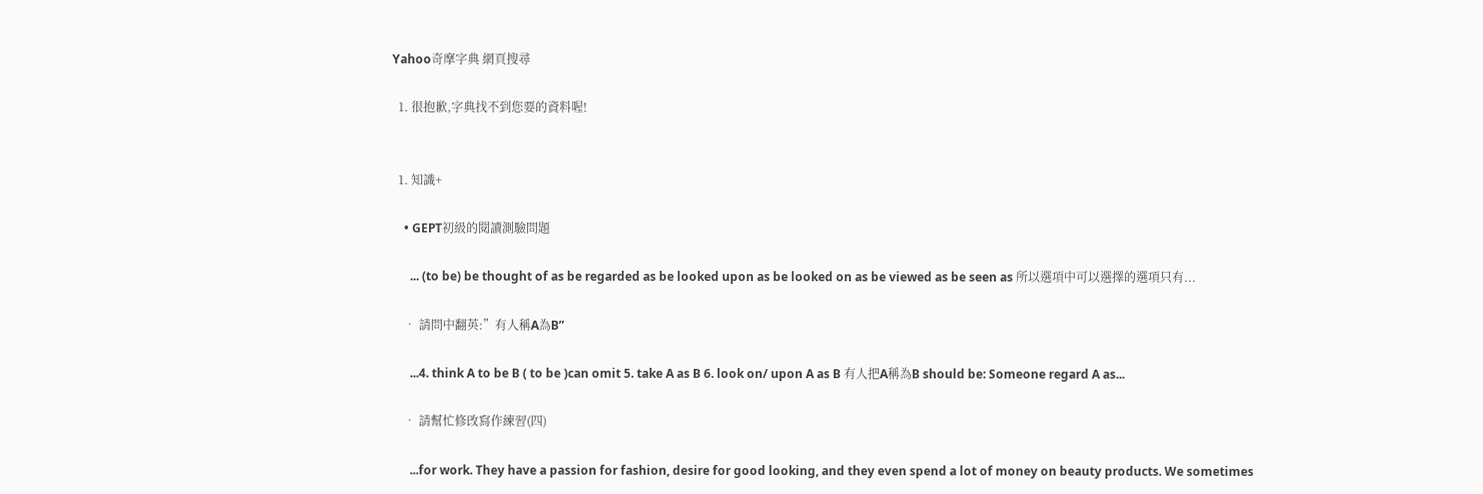Yahoo奇摩字典 網頁搜尋

  1. 很抱歉,字典找不到您要的資料喔!


  1. 知識+

    • GEPT初級的閱讀測驗問題

      ... (to be) be thought of as be regarded as be looked upon as be looked on as be viewed as be seen as 所以選項中可以選擇的選項只有...

    • 請問中翻英:”有人稱A為B”

      ...4. think A to be B ( to be )can omit 5. take A as B 6. look on/ upon A as B 有人把A稱為B should be: Someone regard A as...

    • 請幫忙修攺寫作練習(四)

      ...for work. They have a passion for fashion, desire for good looking, and they even spend a lot of money on beauty products. We sometimes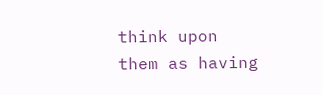think upon them as having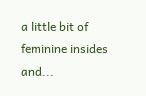a little bit of feminine insides and...